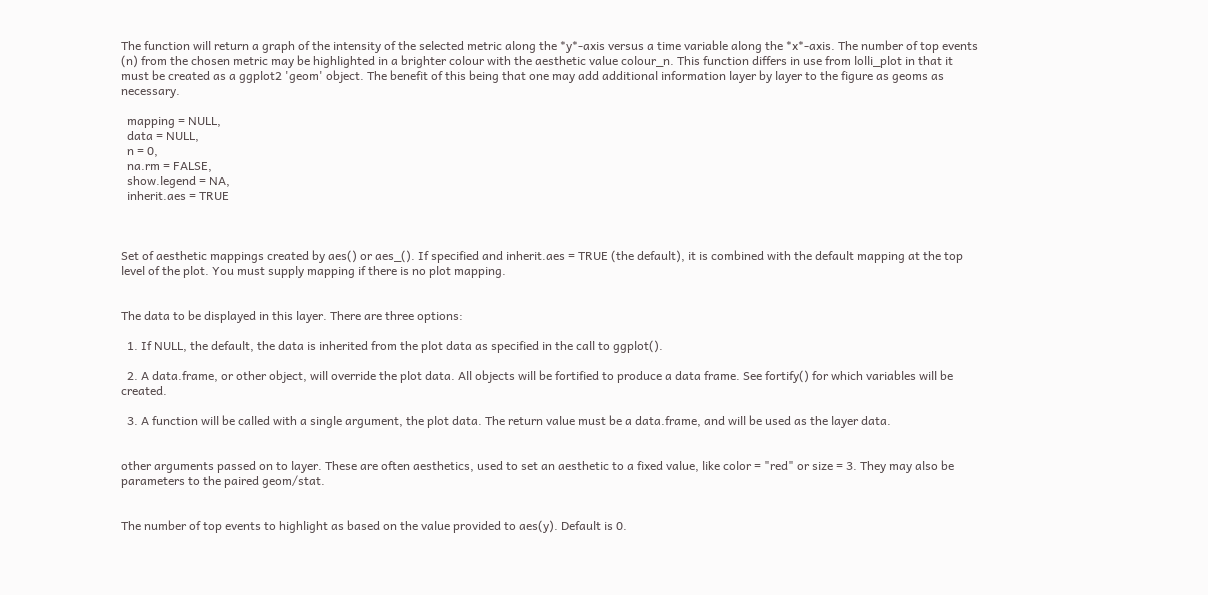The function will return a graph of the intensity of the selected metric along the *y*-axis versus a time variable along the *x*-axis. The number of top events (n) from the chosen metric may be highlighted in a brighter colour with the aesthetic value colour_n. This function differs in use from lolli_plot in that it must be created as a ggplot2 'geom' object. The benefit of this being that one may add additional information layer by layer to the figure as geoms as necessary.

  mapping = NULL,
  data = NULL,
  n = 0,
  na.rm = FALSE,
  show.legend = NA,
  inherit.aes = TRUE



Set of aesthetic mappings created by aes() or aes_(). If specified and inherit.aes = TRUE (the default), it is combined with the default mapping at the top level of the plot. You must supply mapping if there is no plot mapping.


The data to be displayed in this layer. There are three options:

  1. If NULL, the default, the data is inherited from the plot data as specified in the call to ggplot().

  2. A data.frame, or other object, will override the plot data. All objects will be fortified to produce a data frame. See fortify() for which variables will be created.

  3. A function will be called with a single argument, the plot data. The return value must be a data.frame, and will be used as the layer data.


other arguments passed on to layer. These are often aesthetics, used to set an aesthetic to a fixed value, like color = "red" or size = 3. They may also be parameters to the paired geom/stat.


The number of top events to highlight as based on the value provided to aes(y). Default is 0.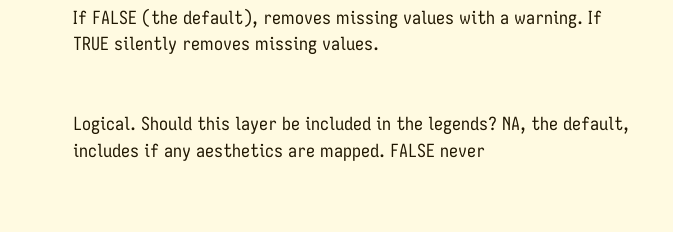If FALSE (the default), removes missing values with a warning. If TRUE silently removes missing values.


Logical. Should this layer be included in the legends? NA, the default, includes if any aesthetics are mapped. FALSE never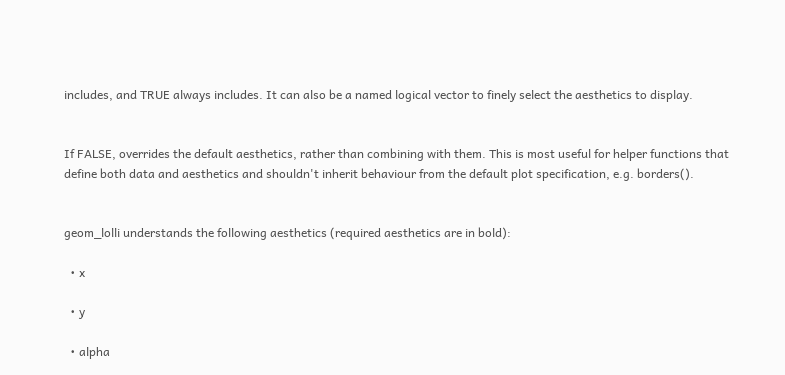includes, and TRUE always includes. It can also be a named logical vector to finely select the aesthetics to display.


If FALSE, overrides the default aesthetics, rather than combining with them. This is most useful for helper functions that define both data and aesthetics and shouldn't inherit behaviour from the default plot specification, e.g. borders().


geom_lolli understands the following aesthetics (required aesthetics are in bold):

  • x

  • y

  • alpha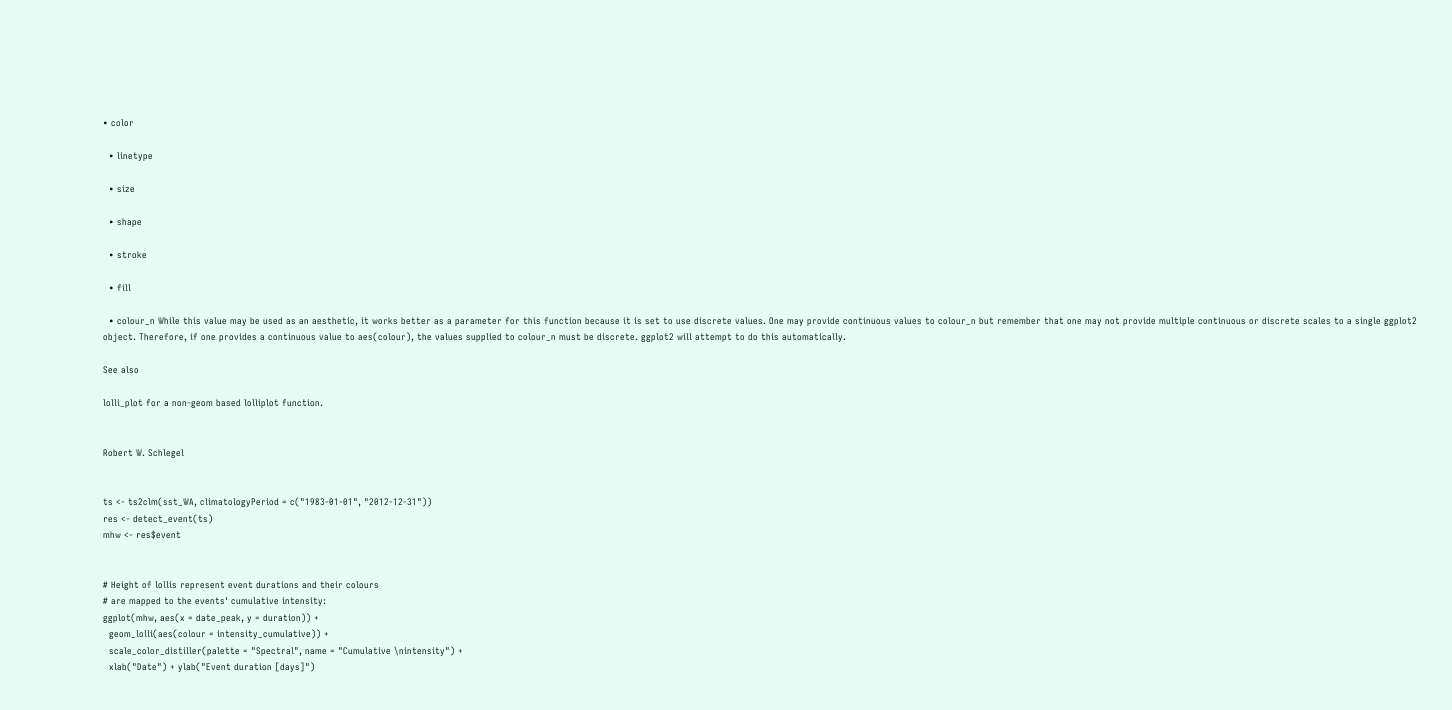• color

  • linetype

  • size

  • shape

  • stroke

  • fill

  • colour_n While this value may be used as an aesthetic, it works better as a parameter for this function because it is set to use discrete values. One may provide continuous values to colour_n but remember that one may not provide multiple continuous or discrete scales to a single ggplot2 object. Therefore, if one provides a continuous value to aes(colour), the values supplied to colour_n must be discrete. ggplot2 will attempt to do this automatically.

See also

lolli_plot for a non-geom based lolliplot function.


Robert W. Schlegel


ts <- ts2clm(sst_WA, climatologyPeriod = c("1983-01-01", "2012-12-31"))
res <- detect_event(ts)
mhw <- res$event


# Height of lollis represent event durations and their colours
# are mapped to the events' cumulative intensity:
ggplot(mhw, aes(x = date_peak, y = duration)) +
  geom_lolli(aes(colour = intensity_cumulative)) +
  scale_color_distiller(palette = "Spectral", name = "Cumulative \nintensity") +
  xlab("Date") + ylab("Event duration [days]")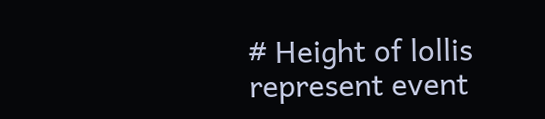# Height of lollis represent event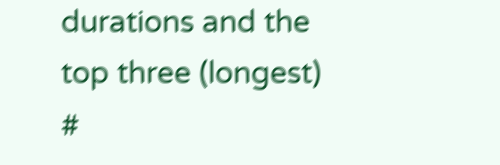durations and the top three (longest)
#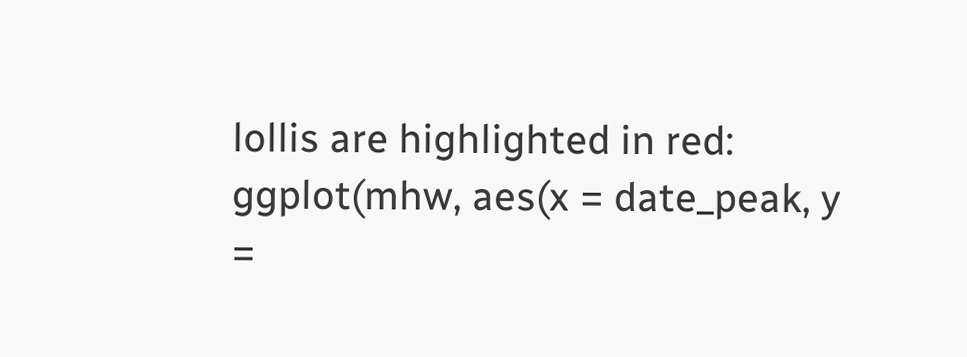lollis are highlighted in red:
ggplot(mhw, aes(x = date_peak, y =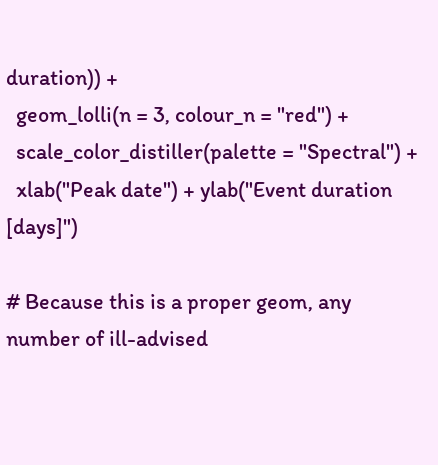duration)) +
  geom_lolli(n = 3, colour_n = "red") +
  scale_color_distiller(palette = "Spectral") +
  xlab("Peak date") + ylab("Event duration [days]")

# Because this is a proper geom, any number of ill-advised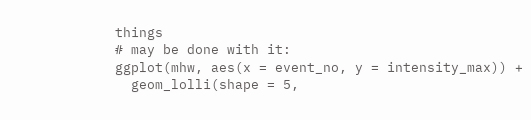things
# may be done with it:
ggplot(mhw, aes(x = event_no, y = intensity_max)) +
  geom_lolli(shape = 5,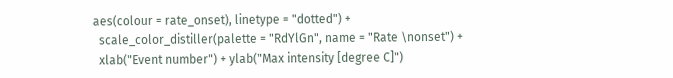aes(colour = rate_onset), linetype = "dotted") +
  scale_color_distiller(palette = "RdYlGn", name = "Rate \nonset") +
  xlab("Event number") + ylab("Max intensity [degree C]")